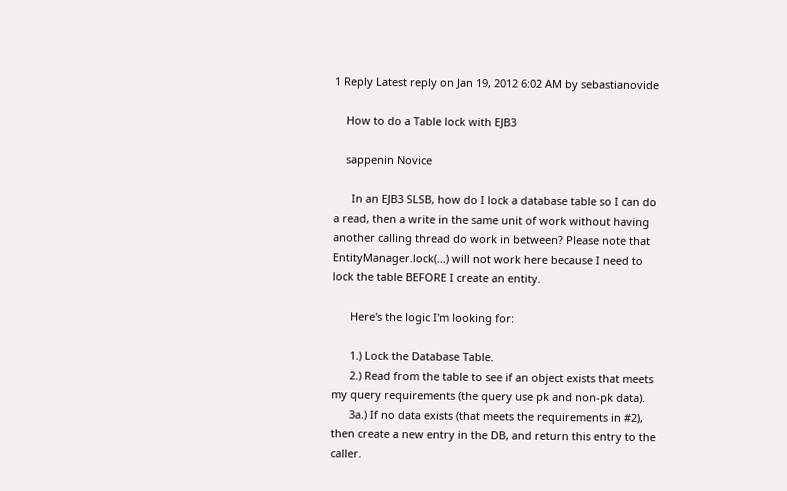1 Reply Latest reply on Jan 19, 2012 6:02 AM by sebastianovide

    How to do a Table lock with EJB3

    sappenin Novice

      In an EJB3 SLSB, how do I lock a database table so I can do a read, then a write in the same unit of work without having another calling thread do work in between? Please note that EntityManager.lock(...) will not work here because I need to lock the table BEFORE I create an entity.

      Here's the logic I'm looking for:

      1.) Lock the Database Table.
      2.) Read from the table to see if an object exists that meets my query requirements (the query use pk and non-pk data).
      3a.) If no data exists (that meets the requirements in #2), then create a new entry in the DB, and return this entry to the caller.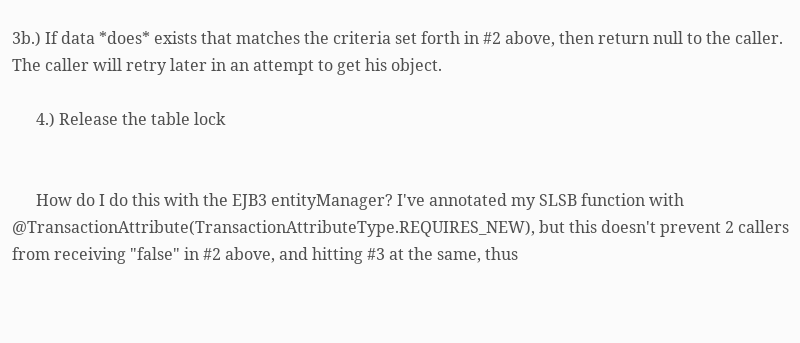3b.) If data *does* exists that matches the criteria set forth in #2 above, then return null to the caller. The caller will retry later in an attempt to get his object.

      4.) Release the table lock


      How do I do this with the EJB3 entityManager? I've annotated my SLSB function with @TransactionAttribute(TransactionAttributeType.REQUIRES_NEW), but this doesn't prevent 2 callers from receiving "false" in #2 above, and hitting #3 at the same, thus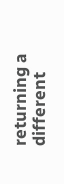returning a different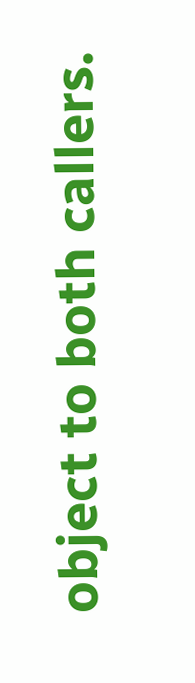object to both callers.